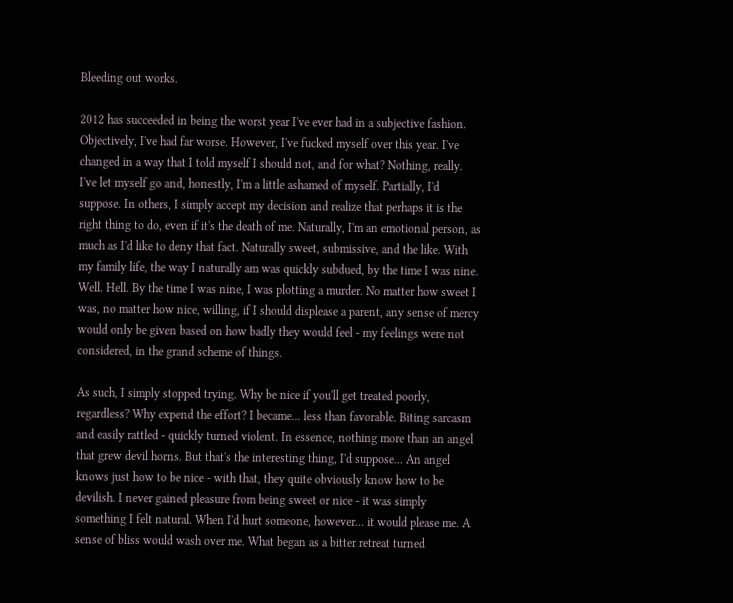Bleeding out works.

2012 has succeeded in being the worst year I've ever had in a subjective fashion. Objectively, I've had far worse. However, I've fucked myself over this year. I've changed in a way that I told myself I should not, and for what? Nothing, really. I've let myself go and, honestly, I'm a little ashamed of myself. Partially, I'd suppose. In others, I simply accept my decision and realize that perhaps it is the right thing to do, even if it's the death of me. Naturally, I'm an emotional person, as much as I'd like to deny that fact. Naturally sweet, submissive, and the like. With my family life, the way I naturally am was quickly subdued, by the time I was nine. Well. Hell. By the time I was nine, I was plotting a murder. No matter how sweet I was, no matter how nice, willing, if I should displease a parent, any sense of mercy would only be given based on how badly they would feel - my feelings were not considered, in the grand scheme of things.

As such, I simply stopped trying. Why be nice if you'll get treated poorly, regardless? Why expend the effort? I became... less than favorable. Biting sarcasm and easily rattled - quickly turned violent. In essence, nothing more than an angel that grew devil horns. But that's the interesting thing, I'd suppose... An angel knows just how to be nice - with that, they quite obviously know how to be devilish. I never gained pleasure from being sweet or nice - it was simply something I felt natural. When I'd hurt someone, however... it would please me. A sense of bliss would wash over me. What began as a bitter retreat turned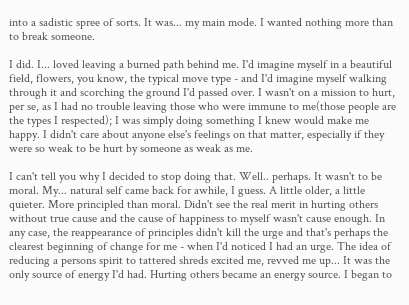into a sadistic spree of sorts. It was... my main mode. I wanted nothing more than to break someone.

I did. I... loved leaving a burned path behind me. I'd imagine myself in a beautiful field, flowers, you know, the typical move type - and I'd imagine myself walking through it and scorching the ground I'd passed over. I wasn't on a mission to hurt, per se, as I had no trouble leaving those who were immune to me(those people are the types I respected); I was simply doing something I knew would make me happy. I didn't care about anyone else's feelings on that matter, especially if they were so weak to be hurt by someone as weak as me.

I can't tell you why I decided to stop doing that. Well.. perhaps. It wasn't to be moral. My... natural self came back for awhile, I guess. A little older, a little quieter. More principled than moral. Didn't see the real merit in hurting others without true cause and the cause of happiness to myself wasn't cause enough. In any case, the reappearance of principles didn't kill the urge and that's perhaps the clearest beginning of change for me - when I'd noticed I had an urge. The idea of reducing a persons spirit to tattered shreds excited me, revved me up... It was the only source of energy I'd had. Hurting others became an energy source. I began to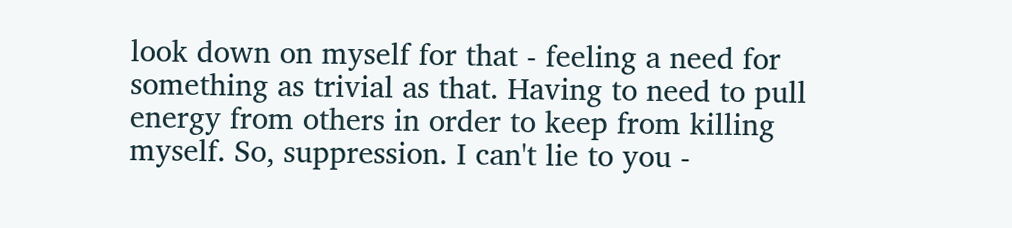look down on myself for that - feeling a need for something as trivial as that. Having to need to pull energy from others in order to keep from killing myself. So, suppression. I can't lie to you -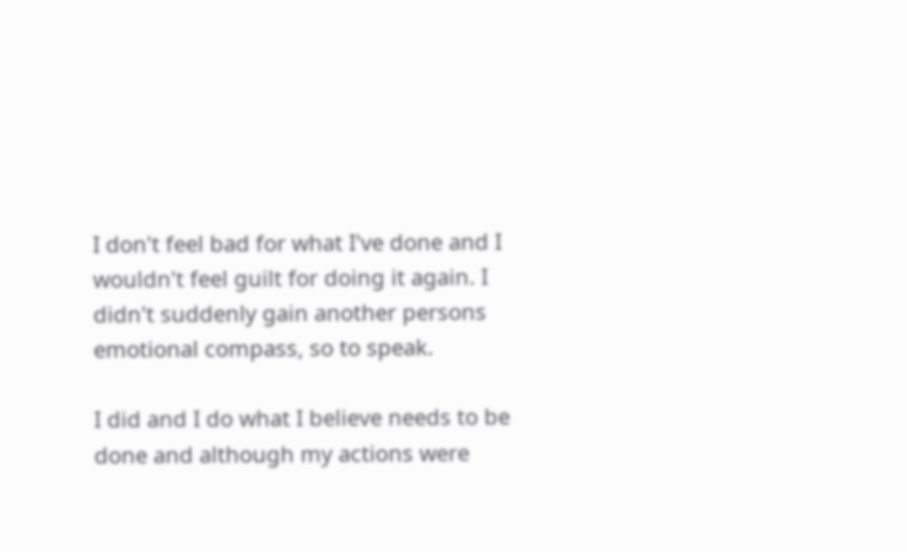I don't feel bad for what I've done and I wouldn't feel guilt for doing it again. I didn't suddenly gain another persons emotional compass, so to speak.

I did and I do what I believe needs to be done and although my actions were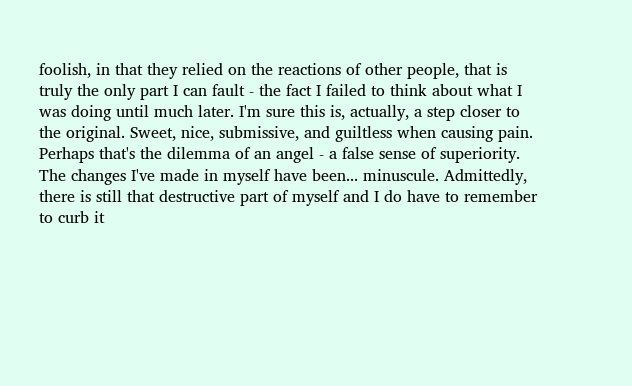foolish, in that they relied on the reactions of other people, that is truly the only part I can fault - the fact I failed to think about what I was doing until much later. I'm sure this is, actually, a step closer to the original. Sweet, nice, submissive, and guiltless when causing pain. Perhaps that's the dilemma of an angel - a false sense of superiority. The changes I've made in myself have been... minuscule. Admittedly, there is still that destructive part of myself and I do have to remember to curb it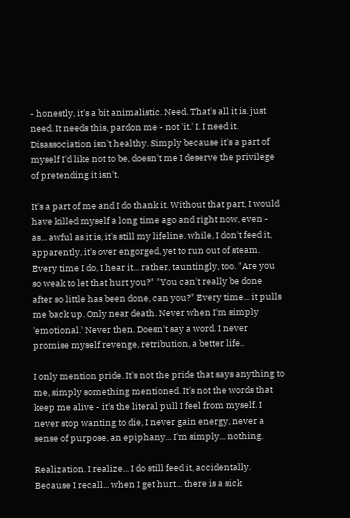- honestly, it's a bit animalistic. Need. That's all it is. just need. It needs this, pardon me - not 'it.' I. I need it. Disassociation isn't healthy. Simply because it's a part of myself I'd like not to be, doesn't me I deserve the privilege of pretending it isn't.

It's a part of me and I do thank it. Without that part, I would have killed myself a long time ago and right now, even - as... awful as it is, it's still my lifeline. while, I don't feed it, apparently, it's over engorged, yet to run out of steam. Every time I do, I hear it... rather, tauntingly, too. "Are you so weak to let that hurt you?" "You can't really be done after so little has been done, can you?" Every time... it pulls me back up. Only near death. Never when I'm simply 'emotional.' Never then. Doesn't say a word. I never promise myself revenge, retribution, a better life..

I only mention pride. It's not the pride that says anything to me, simply something mentioned. It's not the words that keep me alive - it's the literal pull I feel from myself. I never stop wanting to die, I never gain energy, never a sense of purpose, an epiphany... I'm simply... nothing.

Realization. I realize... I do still feed it, accidentally. Because I recall... when I get hurt... there is a sick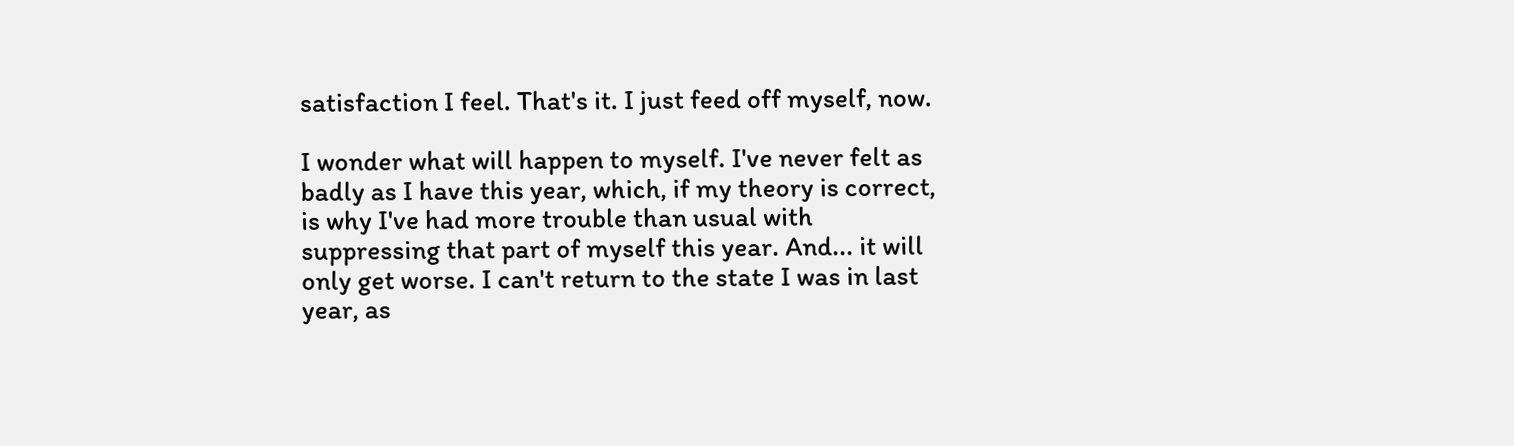satisfaction I feel. That's it. I just feed off myself, now.

I wonder what will happen to myself. I've never felt as badly as I have this year, which, if my theory is correct, is why I've had more trouble than usual with suppressing that part of myself this year. And... it will only get worse. I can't return to the state I was in last year, as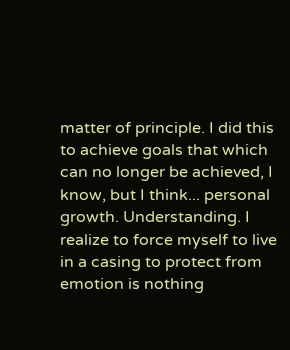matter of principle. I did this to achieve goals that which can no longer be achieved, I know, but I think... personal growth. Understanding. I realize to force myself to live in a casing to protect from emotion is nothing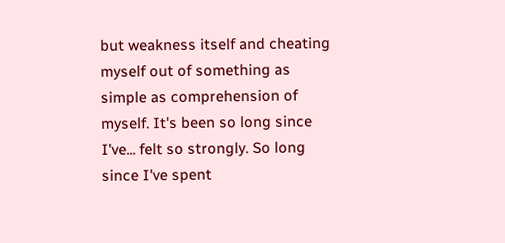but weakness itself and cheating myself out of something as simple as comprehension of myself. It's been so long since I've... felt so strongly. So long since I've spent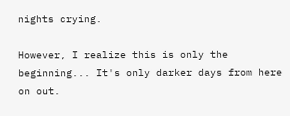nights crying.

However, I realize this is only the beginning... It's only darker days from here on out.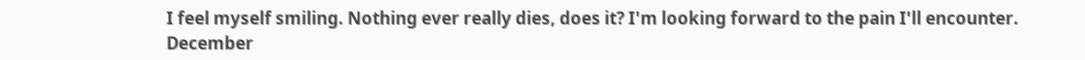I feel myself smiling. Nothing ever really dies, does it? I'm looking forward to the pain I'll encounter.
December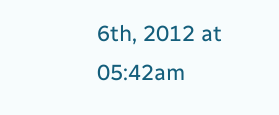6th, 2012 at 05:42am